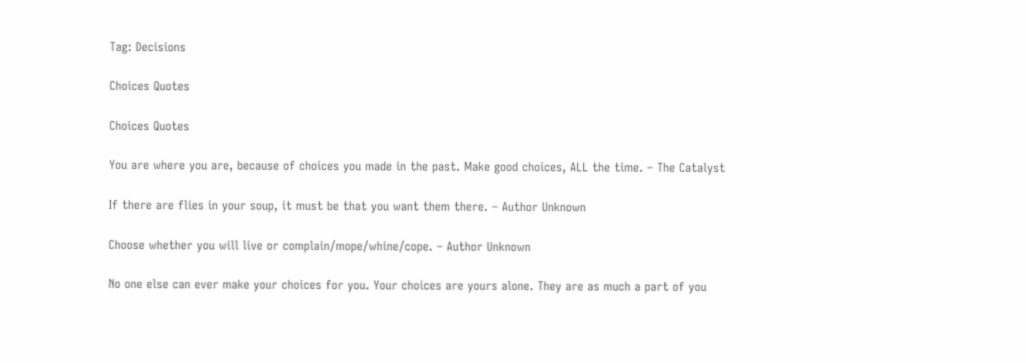Tag: Decisions

Choices Quotes

Choices Quotes

You are where you are, because of choices you made in the past. Make good choices, ALL the time. – The Catalyst

If there are flies in your soup, it must be that you want them there. – Author Unknown

Choose whether you will live or complain/mope/whine/cope. – Author Unknown

No one else can ever make your choices for you. Your choices are yours alone. They are as much a part of you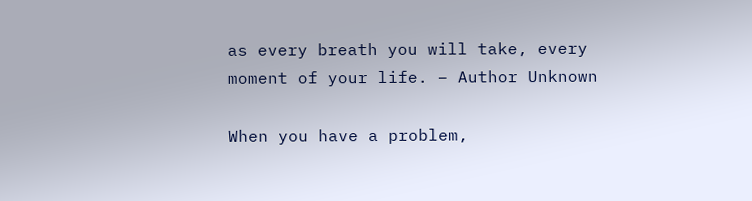as every breath you will take, every moment of your life. – Author Unknown

When you have a problem,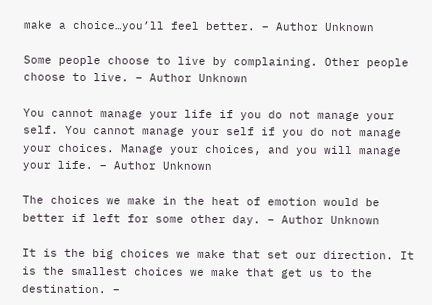make a choice…you’ll feel better. – Author Unknown

Some people choose to live by complaining. Other people choose to live. – Author Unknown

You cannot manage your life if you do not manage your self. You cannot manage your self if you do not manage your choices. Manage your choices, and you will manage your life. – Author Unknown

The choices we make in the heat of emotion would be better if left for some other day. – Author Unknown

It is the big choices we make that set our direction. It is the smallest choices we make that get us to the destination. –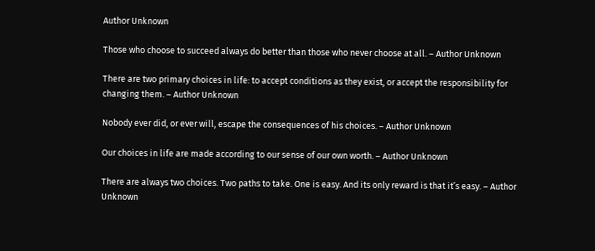Author Unknown

Those who choose to succeed always do better than those who never choose at all. – Author Unknown

There are two primary choices in life: to accept conditions as they exist, or accept the responsibility for changing them. – Author Unknown

Nobody ever did, or ever will, escape the consequences of his choices. – Author Unknown

Our choices in life are made according to our sense of our own worth. – Author Unknown

There are always two choices. Two paths to take. One is easy. And its only reward is that it’s easy. – Author Unknown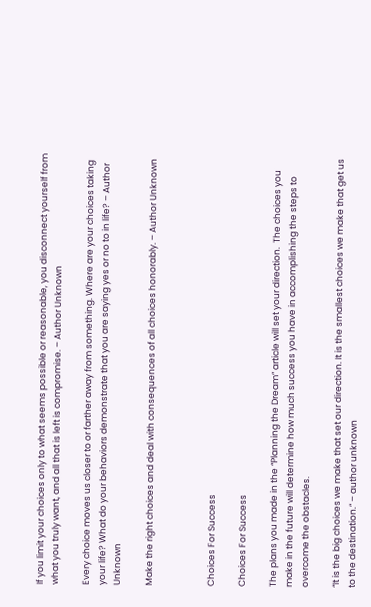If you limit your choices only to what seems possible or reasonable, you disconnect yourself from what you truly want, and all that is left is compromise. – Author Unknown

Every choice moves us closer to or farther away from something. Where are your choices taking your life? What do your behaviors demonstrate that you are saying yes or no to in life? – Author Unknown

Make the right choices and deal with consequences of all choices honorably. – Author Unknown



Choices For Success

Choices For Success

The plans you made in the “Planning the Dream” article will set your direction.  The choices you make in the future will determine how much success you have in accomplishing the steps to overcome the obstacles.

“It is the big choices we make that set our direction. It is the smallest choices we make that get us to the destination.” – author unknown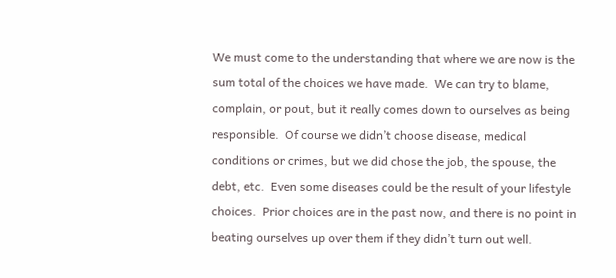We must come to the understanding that where we are now is the sum total of the choices we have made.  We can try to blame, complain, or pout, but it really comes down to ourselves as being responsible.  Of course we didn’t choose disease, medical conditions or crimes, but we did chose the job, the spouse, the debt, etc.  Even some diseases could be the result of your lifestyle choices.  Prior choices are in the past now, and there is no point in beating ourselves up over them if they didn’t turn out well.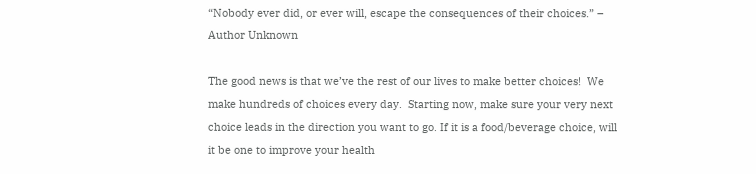“Nobody ever did, or ever will, escape the consequences of their choices.” – Author Unknown

The good news is that we’ve the rest of our lives to make better choices!  We make hundreds of choices every day.  Starting now, make sure your very next choice leads in the direction you want to go. If it is a food/beverage choice, will it be one to improve your health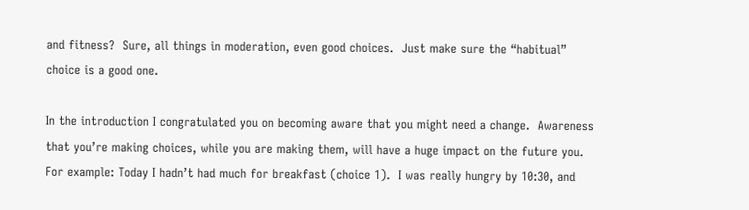and fitness?  Sure, all things in moderation, even good choices.  Just make sure the “habitual” choice is a good one.

In the introduction I congratulated you on becoming aware that you might need a change.  Awareness that you’re making choices, while you are making them, will have a huge impact on the future you.  For example: Today I hadn’t had much for breakfast (choice 1).  I was really hungry by 10:30, and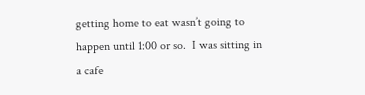getting home to eat wasn’t going to happen until 1:00 or so.  I was sitting in a cafe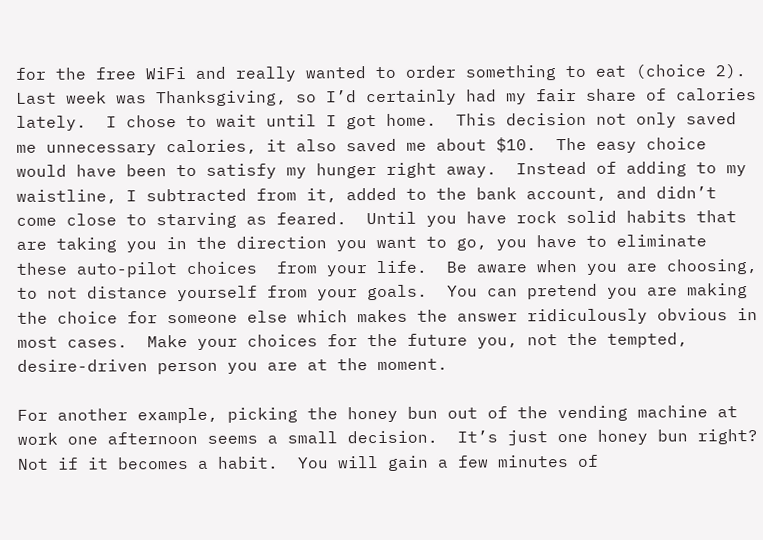for the free WiFi and really wanted to order something to eat (choice 2).  Last week was Thanksgiving, so I’d certainly had my fair share of calories lately.  I chose to wait until I got home.  This decision not only saved me unnecessary calories, it also saved me about $10.  The easy choice would have been to satisfy my hunger right away.  Instead of adding to my waistline, I subtracted from it, added to the bank account, and didn’t come close to starving as feared.  Until you have rock solid habits that are taking you in the direction you want to go, you have to eliminate these auto-pilot choices  from your life.  Be aware when you are choosing, to not distance yourself from your goals.  You can pretend you are making the choice for someone else which makes the answer ridiculously obvious in most cases.  Make your choices for the future you, not the tempted, desire-driven person you are at the moment.

For another example, picking the honey bun out of the vending machine at work one afternoon seems a small decision.  It’s just one honey bun right?  Not if it becomes a habit.  You will gain a few minutes of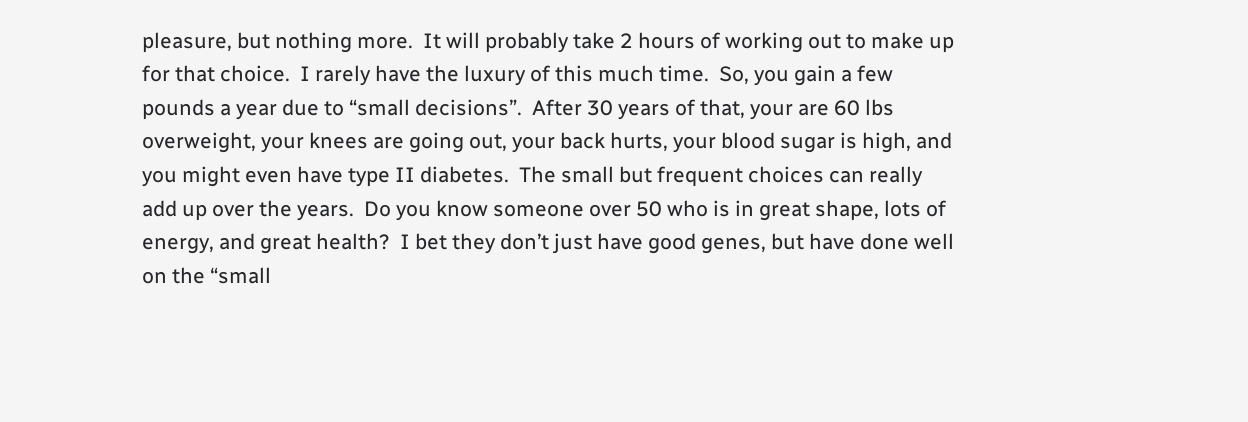pleasure, but nothing more.  It will probably take 2 hours of working out to make up for that choice.  I rarely have the luxury of this much time.  So, you gain a few pounds a year due to “small decisions”.  After 30 years of that, your are 60 lbs overweight, your knees are going out, your back hurts, your blood sugar is high, and you might even have type II diabetes.  The small but frequent choices can really add up over the years.  Do you know someone over 50 who is in great shape, lots of energy, and great health?  I bet they don’t just have good genes, but have done well on the “small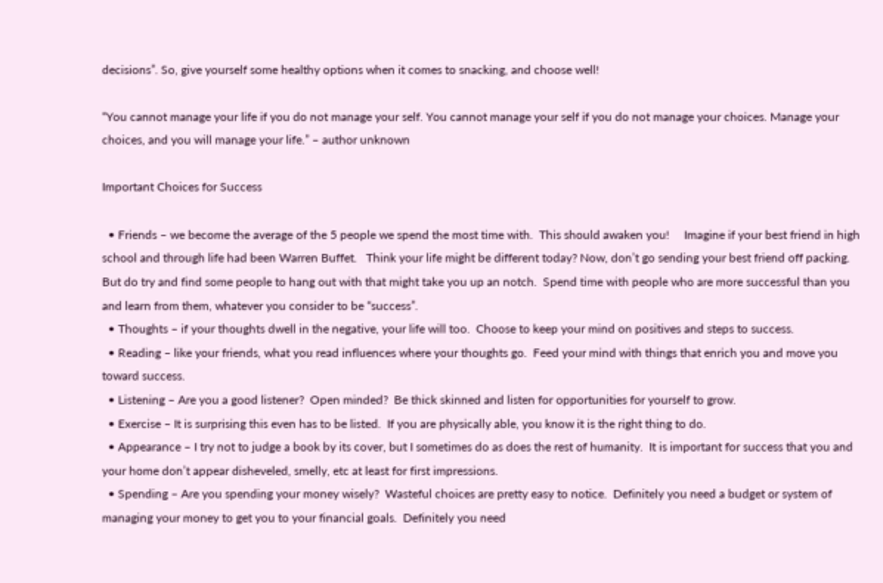decisions”. So, give yourself some healthy options when it comes to snacking, and choose well!

“You cannot manage your life if you do not manage your self. You cannot manage your self if you do not manage your choices. Manage your choices, and you will manage your life.” – author unknown

Important Choices for Success

  • Friends – we become the average of the 5 people we spend the most time with.  This should awaken you!     Imagine if your best friend in high school and through life had been Warren Buffet.   Think your life might be different today? Now, don’t go sending your best friend off packing. But do try and find some people to hang out with that might take you up an notch.  Spend time with people who are more successful than you and learn from them, whatever you consider to be “success”.
  • Thoughts – if your thoughts dwell in the negative, your life will too.  Choose to keep your mind on positives and steps to success.
  • Reading – like your friends, what you read influences where your thoughts go.  Feed your mind with things that enrich you and move you toward success.
  • Listening – Are you a good listener?  Open minded?  Be thick skinned and listen for opportunities for yourself to grow.
  • Exercise – It is surprising this even has to be listed.  If you are physically able, you know it is the right thing to do.
  • Appearance – I try not to judge a book by its cover, but I sometimes do as does the rest of humanity.  It is important for success that you and your home don’t appear disheveled, smelly, etc at least for first impressions.
  • Spending – Are you spending your money wisely?  Wasteful choices are pretty easy to notice.  Definitely you need a budget or system of managing your money to get you to your financial goals.  Definitely you need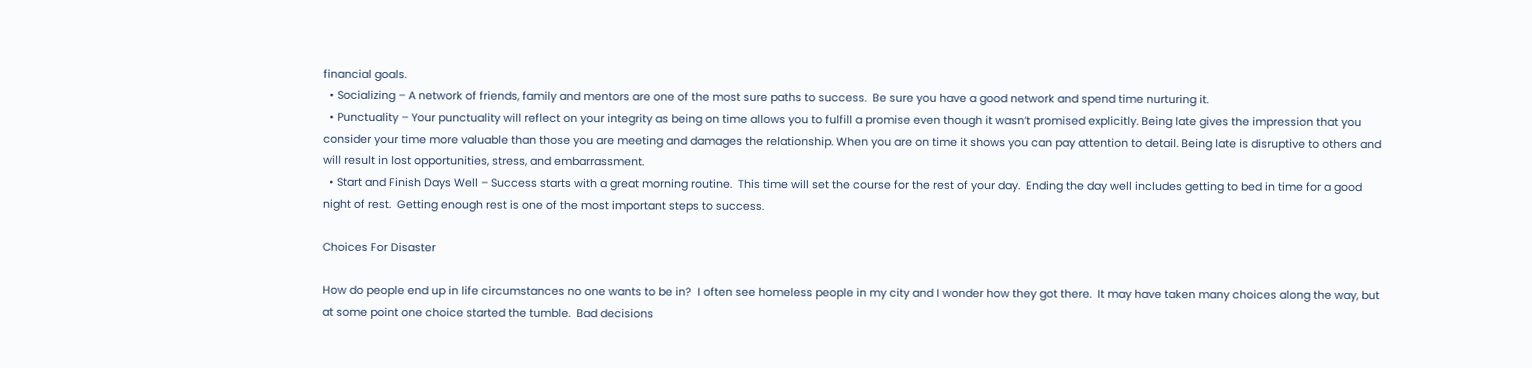financial goals.
  • Socializing – A network of friends, family and mentors are one of the most sure paths to success.  Be sure you have a good network and spend time nurturing it.
  • Punctuality – Your punctuality will reflect on your integrity as being on time allows you to fulfill a promise even though it wasn’t promised explicitly. Being late gives the impression that you consider your time more valuable than those you are meeting and damages the relationship. When you are on time it shows you can pay attention to detail. Being late is disruptive to others and will result in lost opportunities, stress, and embarrassment.
  • Start and Finish Days Well – Success starts with a great morning routine.  This time will set the course for the rest of your day.  Ending the day well includes getting to bed in time for a good night of rest.  Getting enough rest is one of the most important steps to success.

Choices For Disaster

How do people end up in life circumstances no one wants to be in?  I often see homeless people in my city and I wonder how they got there.  It may have taken many choices along the way, but at some point one choice started the tumble.  Bad decisions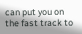can put you on the fast track to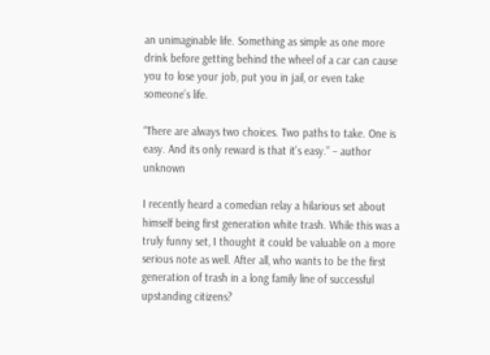an unimaginable life. Something as simple as one more drink before getting behind the wheel of a car can cause you to lose your job, put you in jail, or even take someone’s life.

“There are always two choices. Two paths to take. One is easy. And its only reward is that it’s easy.” – author unknown

I recently heard a comedian relay a hilarious set about himself being first generation white trash. While this was a truly funny set, I thought it could be valuable on a more serious note as well. After all, who wants to be the first generation of trash in a long family line of successful upstanding citizens?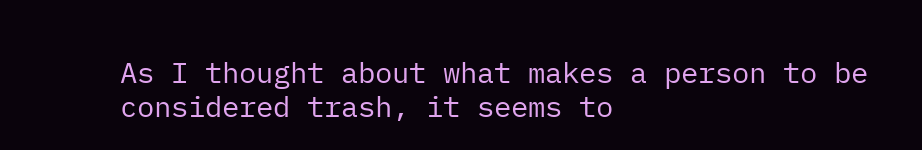As I thought about what makes a person to be considered trash, it seems to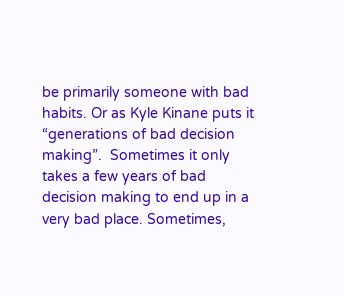be primarily someone with bad habits. Or as Kyle Kinane puts it “generations of bad decision making”.  Sometimes it only takes a few years of bad decision making to end up in a very bad place. Sometimes,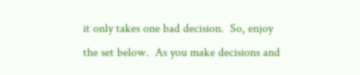it only takes one bad decision.  So, enjoy the set below.  As you make decisions and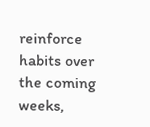reinforce habits over the coming weeks,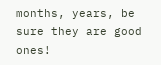months, years, be sure they are good ones!